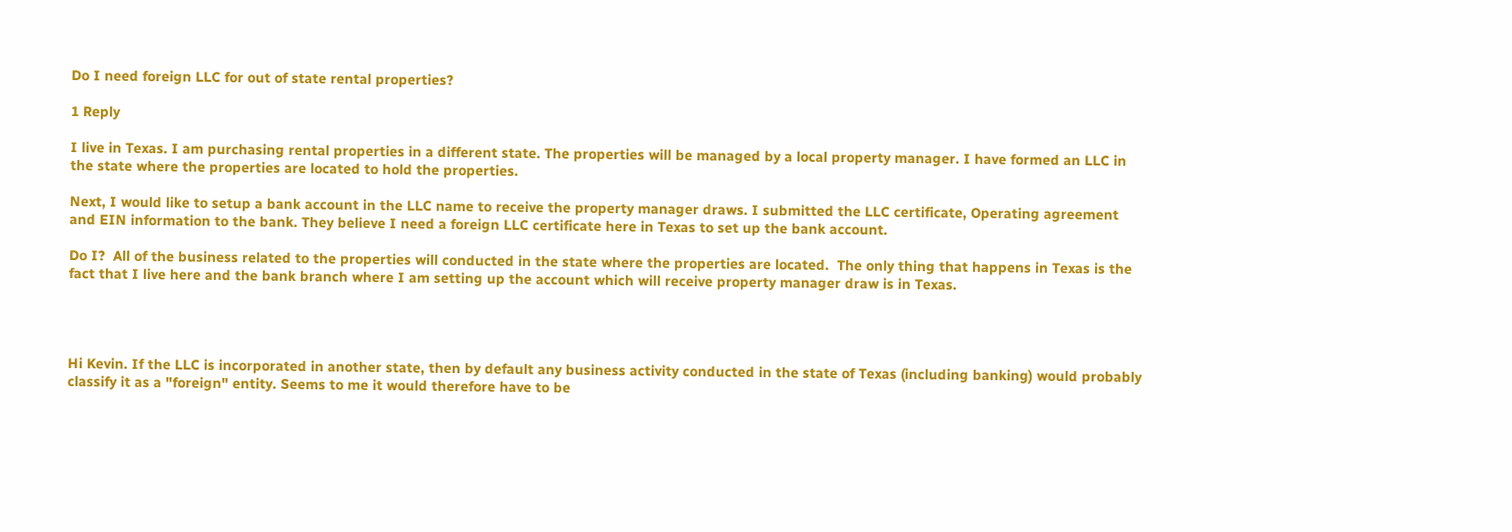Do I need foreign LLC for out of state rental properties?

1 Reply

I live in Texas. I am purchasing rental properties in a different state. The properties will be managed by a local property manager. I have formed an LLC in the state where the properties are located to hold the properties.

Next, I would like to setup a bank account in the LLC name to receive the property manager draws. I submitted the LLC certificate, Operating agreement and EIN information to the bank. They believe I need a foreign LLC certificate here in Texas to set up the bank account.

Do I?  All of the business related to the properties will conducted in the state where the properties are located.  The only thing that happens in Texas is the fact that I live here and the bank branch where I am setting up the account which will receive property manager draw is in Texas.




Hi Kevin. If the LLC is incorporated in another state, then by default any business activity conducted in the state of Texas (including banking) would probably classify it as a "foreign" entity. Seems to me it would therefore have to be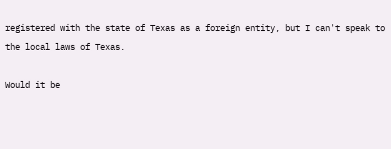registered with the state of Texas as a foreign entity, but I can't speak to the local laws of Texas.

Would it be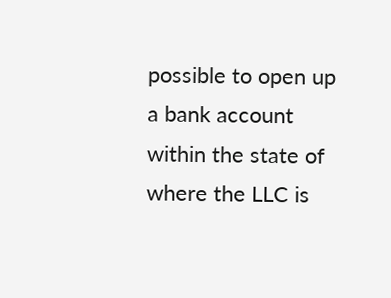possible to open up a bank account within the state of where the LLC is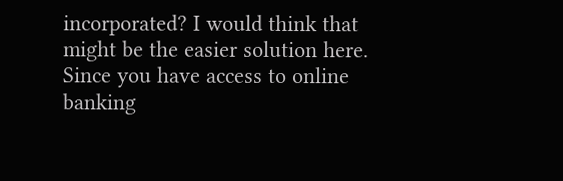incorporated? I would think that might be the easier solution here. Since you have access to online banking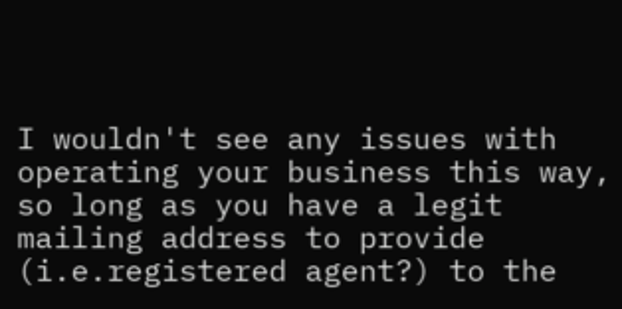I wouldn't see any issues with operating your business this way, so long as you have a legit mailing address to provide (i.e.registered agent?) to the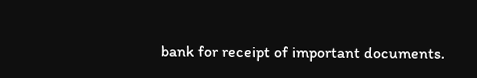bank for receipt of important documents.